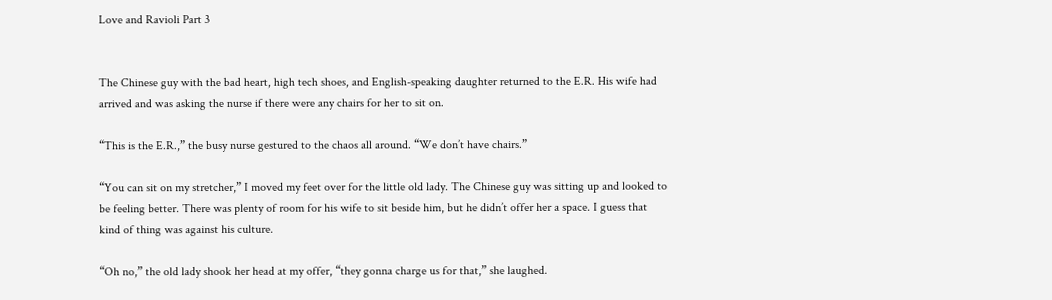Love and Ravioli Part 3


The Chinese guy with the bad heart, high tech shoes, and English-speaking daughter returned to the E.R. His wife had arrived and was asking the nurse if there were any chairs for her to sit on.

“This is the E.R.,” the busy nurse gestured to the chaos all around. “We don’t have chairs.”

“You can sit on my stretcher,” I moved my feet over for the little old lady. The Chinese guy was sitting up and looked to be feeling better. There was plenty of room for his wife to sit beside him, but he didn’t offer her a space. I guess that kind of thing was against his culture.

“Oh no,” the old lady shook her head at my offer, “they gonna charge us for that,” she laughed.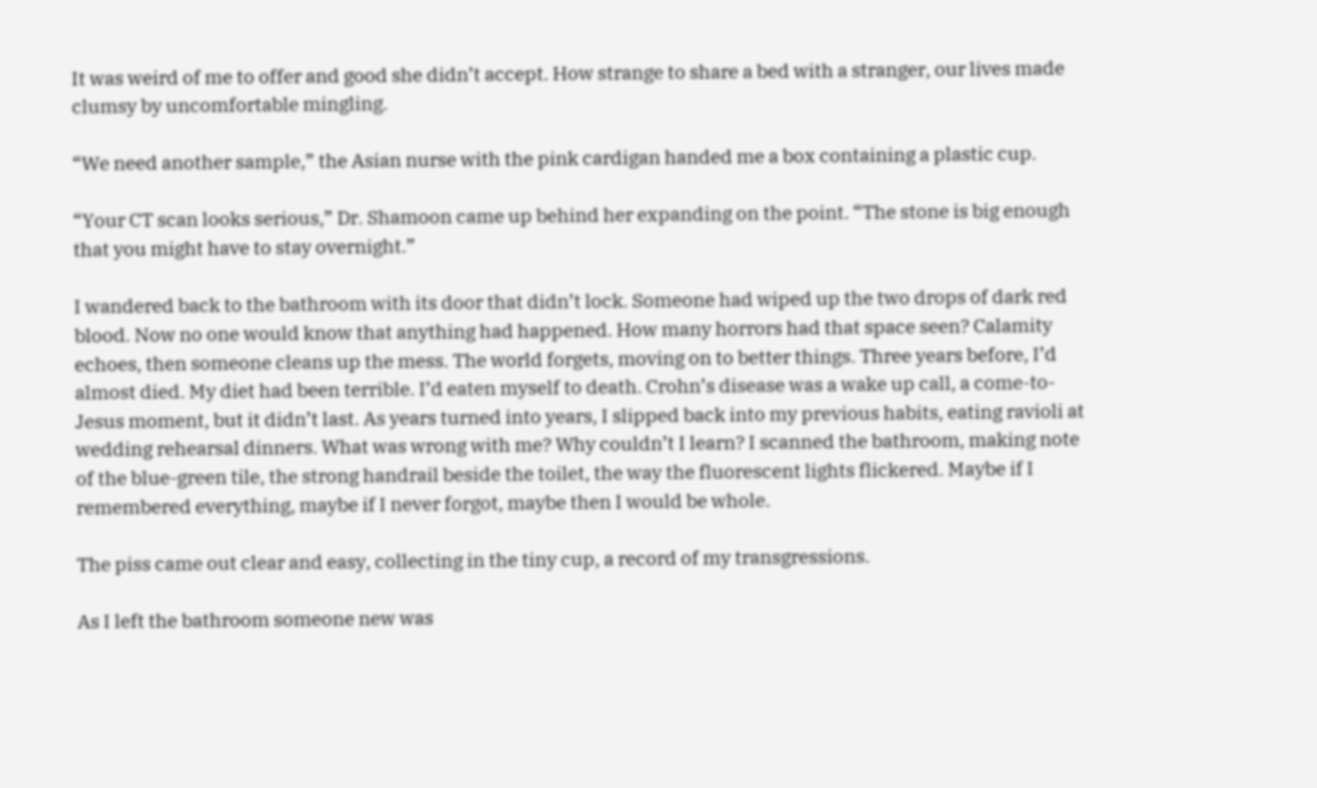It was weird of me to offer and good she didn’t accept. How strange to share a bed with a stranger, our lives made clumsy by uncomfortable mingling.

“We need another sample,” the Asian nurse with the pink cardigan handed me a box containing a plastic cup.

“Your CT scan looks serious,” Dr. Shamoon came up behind her expanding on the point. “The stone is big enough that you might have to stay overnight.”

I wandered back to the bathroom with its door that didn’t lock. Someone had wiped up the two drops of dark red blood. Now no one would know that anything had happened. How many horrors had that space seen? Calamity echoes, then someone cleans up the mess. The world forgets, moving on to better things. Three years before, I’d almost died. My diet had been terrible. I’d eaten myself to death. Crohn’s disease was a wake up call, a come-to-Jesus moment, but it didn’t last. As years turned into years, I slipped back into my previous habits, eating ravioli at wedding rehearsal dinners. What was wrong with me? Why couldn’t I learn? I scanned the bathroom, making note of the blue-green tile, the strong handrail beside the toilet, the way the fluorescent lights flickered. Maybe if I remembered everything, maybe if I never forgot, maybe then I would be whole.

The piss came out clear and easy, collecting in the tiny cup, a record of my transgressions.

As I left the bathroom someone new was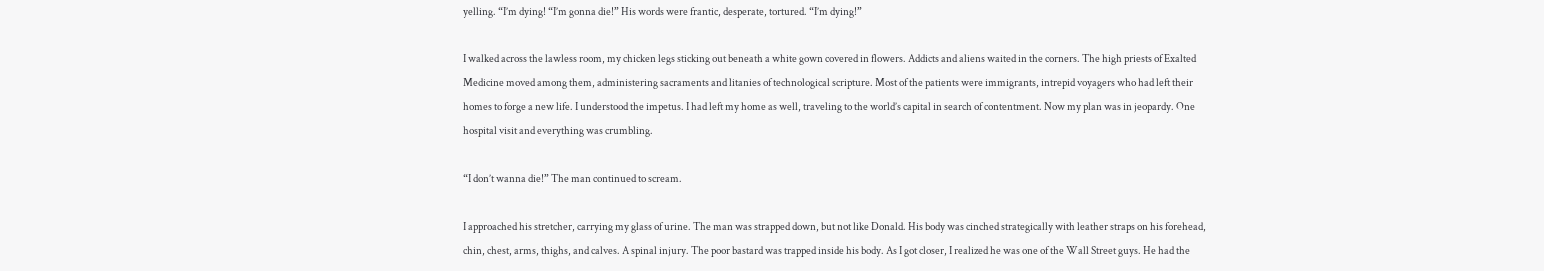yelling. “I’m dying! “I’m gonna die!” His words were frantic, desperate, tortured. “I’m dying!”

I walked across the lawless room, my chicken legs sticking out beneath a white gown covered in flowers. Addicts and aliens waited in the corners. The high priests of Exalted Medicine moved among them, administering sacraments and litanies of technological scripture. Most of the patients were immigrants, intrepid voyagers who had left their homes to forge a new life. I understood the impetus. I had left my home as well, traveling to the world’s capital in search of contentment. Now my plan was in jeopardy. One hospital visit and everything was crumbling.

“I don’t wanna die!” The man continued to scream.

I approached his stretcher, carrying my glass of urine. The man was strapped down, but not like Donald. His body was cinched strategically with leather straps on his forehead, chin, chest, arms, thighs, and calves. A spinal injury. The poor bastard was trapped inside his body. As I got closer, I realized he was one of the Wall Street guys. He had the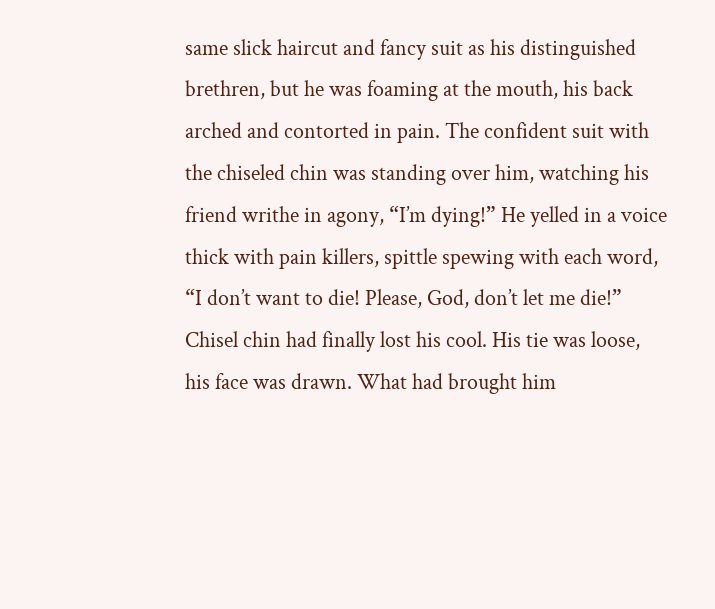same slick haircut and fancy suit as his distinguished brethren, but he was foaming at the mouth, his back arched and contorted in pain. The confident suit with the chiseled chin was standing over him, watching his friend writhe in agony, “I’m dying!” He yelled in a voice thick with pain killers, spittle spewing with each word, “I don’t want to die! Please, God, don’t let me die!” Chisel chin had finally lost his cool. His tie was loose, his face was drawn. What had brought him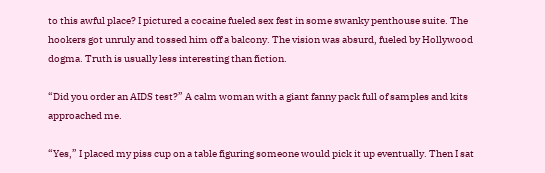to this awful place? I pictured a cocaine fueled sex fest in some swanky penthouse suite. The hookers got unruly and tossed him off a balcony. The vision was absurd, fueled by Hollywood dogma. Truth is usually less interesting than fiction.

“Did you order an AIDS test?” A calm woman with a giant fanny pack full of samples and kits approached me.

“Yes,” I placed my piss cup on a table figuring someone would pick it up eventually. Then I sat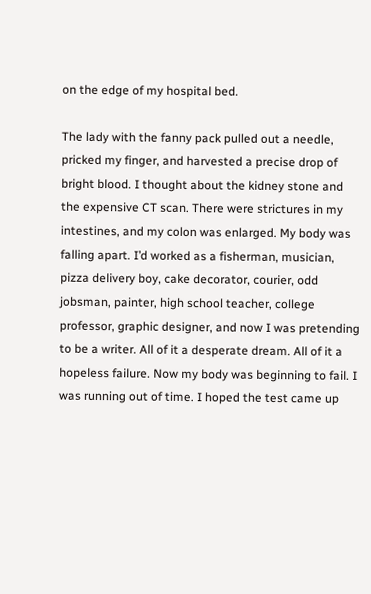on the edge of my hospital bed.

The lady with the fanny pack pulled out a needle, pricked my finger, and harvested a precise drop of bright blood. I thought about the kidney stone and the expensive CT scan. There were strictures in my intestines, and my colon was enlarged. My body was falling apart. I’d worked as a fisherman, musician, pizza delivery boy, cake decorator, courier, odd jobsman, painter, high school teacher, college professor, graphic designer, and now I was pretending to be a writer. All of it a desperate dream. All of it a hopeless failure. Now my body was beginning to fail. I was running out of time. I hoped the test came up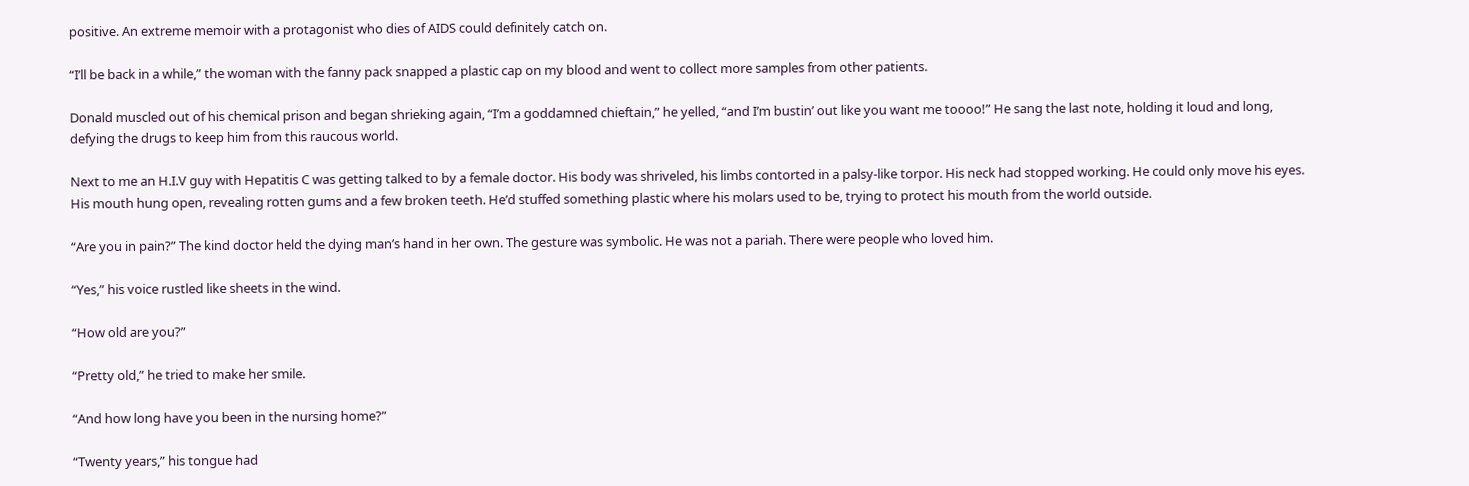positive. An extreme memoir with a protagonist who dies of AIDS could definitely catch on.

“I’ll be back in a while,” the woman with the fanny pack snapped a plastic cap on my blood and went to collect more samples from other patients.

Donald muscled out of his chemical prison and began shrieking again, “I’m a goddamned chieftain,” he yelled, “and I’m bustin’ out like you want me toooo!” He sang the last note, holding it loud and long, defying the drugs to keep him from this raucous world.

Next to me an H.I.V guy with Hepatitis C was getting talked to by a female doctor. His body was shriveled, his limbs contorted in a palsy-like torpor. His neck had stopped working. He could only move his eyes. His mouth hung open, revealing rotten gums and a few broken teeth. He’d stuffed something plastic where his molars used to be, trying to protect his mouth from the world outside.

“Are you in pain?” The kind doctor held the dying man’s hand in her own. The gesture was symbolic. He was not a pariah. There were people who loved him.

“Yes,” his voice rustled like sheets in the wind.

“How old are you?”

“Pretty old,” he tried to make her smile.

“And how long have you been in the nursing home?”

“Twenty years,” his tongue had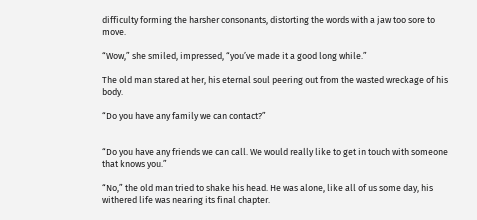difficulty forming the harsher consonants, distorting the words with a jaw too sore to move.

“Wow,” she smiled, impressed, “you’ve made it a good long while.”

The old man stared at her, his eternal soul peering out from the wasted wreckage of his body.

“Do you have any family we can contact?”


“Do you have any friends we can call. We would really like to get in touch with someone that knows you.”

“No,” the old man tried to shake his head. He was alone, like all of us some day, his withered life was nearing its final chapter.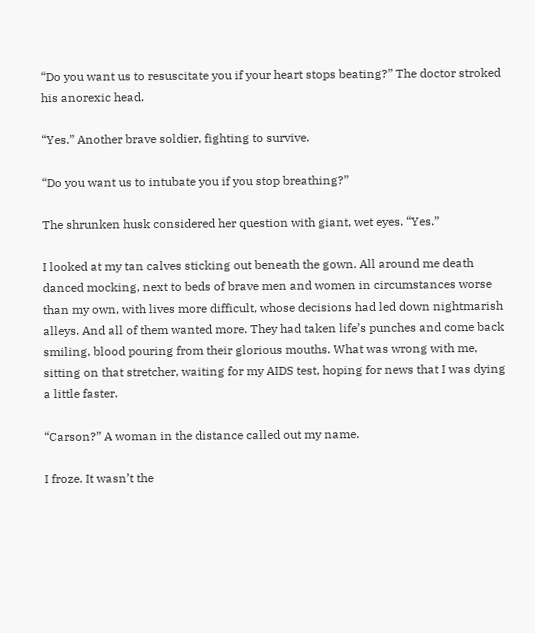“Do you want us to resuscitate you if your heart stops beating?” The doctor stroked his anorexic head.

“Yes.” Another brave soldier, fighting to survive.

“Do you want us to intubate you if you stop breathing?”

The shrunken husk considered her question with giant, wet eyes. “Yes.”

I looked at my tan calves sticking out beneath the gown. All around me death danced mocking, next to beds of brave men and women in circumstances worse than my own, with lives more difficult, whose decisions had led down nightmarish alleys. And all of them wanted more. They had taken life’s punches and come back smiling, blood pouring from their glorious mouths. What was wrong with me, sitting on that stretcher, waiting for my AIDS test, hoping for news that I was dying a little faster.

“Carson?” A woman in the distance called out my name.

I froze. It wasn’t the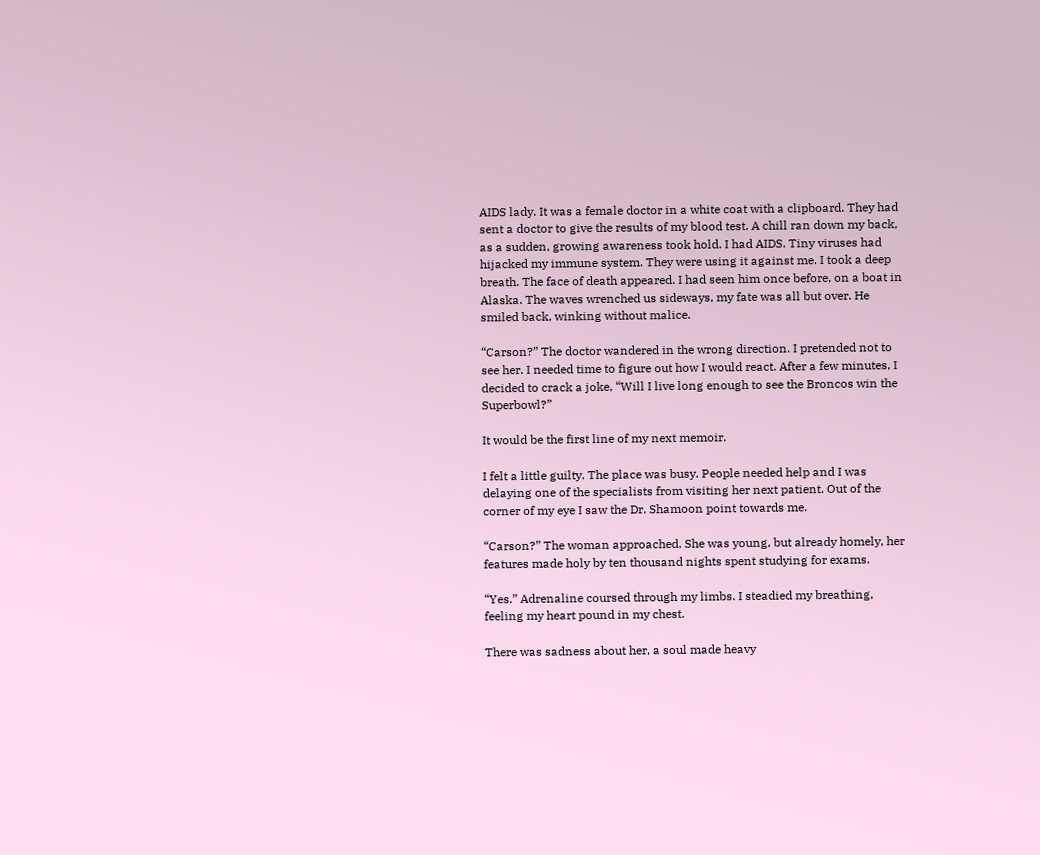AIDS lady. It was a female doctor in a white coat with a clipboard. They had sent a doctor to give the results of my blood test. A chill ran down my back, as a sudden, growing awareness took hold. I had AIDS. Tiny viruses had hijacked my immune system. They were using it against me. I took a deep breath. The face of death appeared. I had seen him once before, on a boat in Alaska. The waves wrenched us sideways, my fate was all but over. He smiled back, winking without malice.

“Carson?” The doctor wandered in the wrong direction. I pretended not to see her. I needed time to figure out how I would react. After a few minutes, I decided to crack a joke, “Will I live long enough to see the Broncos win the Superbowl?”

It would be the first line of my next memoir.

I felt a little guilty. The place was busy. People needed help and I was delaying one of the specialists from visiting her next patient. Out of the corner of my eye I saw the Dr. Shamoon point towards me.

“Carson?” The woman approached. She was young, but already homely, her features made holy by ten thousand nights spent studying for exams.

“Yes.” Adrenaline coursed through my limbs. I steadied my breathing, feeling my heart pound in my chest.

There was sadness about her, a soul made heavy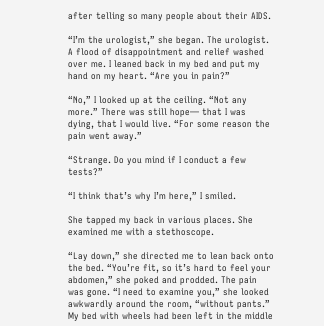after telling so many people about their AIDS.

“I’m the urologist,” she began. The urologist. A flood of disappointment and relief washed over me. I leaned back in my bed and put my hand on my heart. “Are you in pain?”

“No,” I looked up at the ceiling. “Not any more.” There was still hope— that I was dying, that I would live. “For some reason the pain went away.”

“Strange. Do you mind if I conduct a few tests?”

“I think that’s why I’m here,” I smiled.

She tapped my back in various places. She examined me with a stethoscope.

“Lay down,” she directed me to lean back onto the bed. “You’re fit, so it’s hard to feel your abdomen,” she poked and prodded. The pain was gone. “I need to examine you,” she looked awkwardly around the room, “without pants.” My bed with wheels had been left in the middle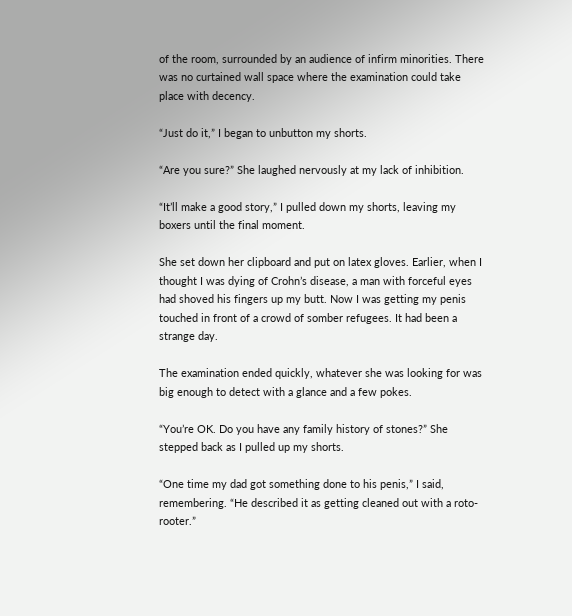of the room, surrounded by an audience of infirm minorities. There was no curtained wall space where the examination could take place with decency.

“Just do it,” I began to unbutton my shorts.

“Are you sure?” She laughed nervously at my lack of inhibition.

“It’ll make a good story,” I pulled down my shorts, leaving my boxers until the final moment.

She set down her clipboard and put on latex gloves. Earlier, when I thought I was dying of Crohn’s disease, a man with forceful eyes had shoved his fingers up my butt. Now I was getting my penis touched in front of a crowd of somber refugees. It had been a strange day.

The examination ended quickly, whatever she was looking for was big enough to detect with a glance and a few pokes.

“You’re OK. Do you have any family history of stones?” She stepped back as I pulled up my shorts.

“One time my dad got something done to his penis,” I said, remembering. “He described it as getting cleaned out with a roto-rooter.”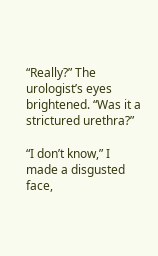“Really?” The urologist’s eyes brightened. “Was it a strictured urethra?”

“I don’t know,” I made a disgusted face,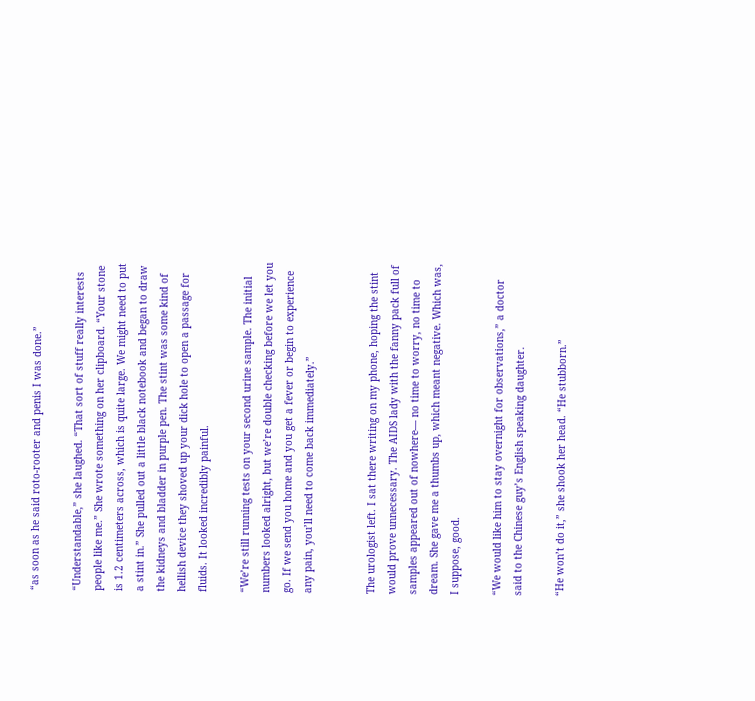“as soon as he said roto-rooter and penis I was done.”

“Understandable,” she laughed. “That sort of stuff really interests people like me.” She wrote something on her clipboard. “Your stone is 1.2 centimeters across, which is quite large. We might need to put a stint in.” She pulled out a little black notebook and began to draw the kidneys and bladder in purple pen. The stint was some kind of hellish device they shoved up your dick hole to open a passage for fluids. It looked incredibly painful.

“We’re still running tests on your second urine sample. The initial numbers looked alright, but we’re double checking before we let you go. If we send you home and you get a fever or begin to experience any pain, you’ll need to come back immediately.”


The urologist left. I sat there writing on my phone, hoping the stint would prove unnecessary. The AIDS lady with the fanny pack full of samples appeared out of nowhere— no time to worry, no time to dream. She gave me a thumbs up, which meant negative. Which was, I suppose, good.

“We would like him to stay overnight for observations,” a doctor said to the Chinese guy’s English speaking daughter.

“He won’t do it,” she shook her head. “He stubborn.”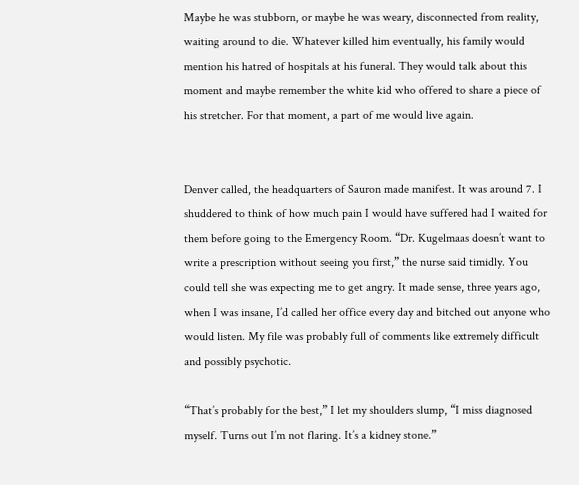Maybe he was stubborn, or maybe he was weary, disconnected from reality, waiting around to die. Whatever killed him eventually, his family would mention his hatred of hospitals at his funeral. They would talk about this moment and maybe remember the white kid who offered to share a piece of his stretcher. For that moment, a part of me would live again.


Denver called, the headquarters of Sauron made manifest. It was around 7. I shuddered to think of how much pain I would have suffered had I waited for them before going to the Emergency Room. “Dr. Kugelmaas doesn’t want to write a prescription without seeing you first,” the nurse said timidly. You could tell she was expecting me to get angry. It made sense, three years ago, when I was insane, I’d called her office every day and bitched out anyone who would listen. My file was probably full of comments like extremely difficult and possibly psychotic.

“That’s probably for the best,” I let my shoulders slump, “I miss diagnosed myself. Turns out I’m not flaring. It’s a kidney stone.”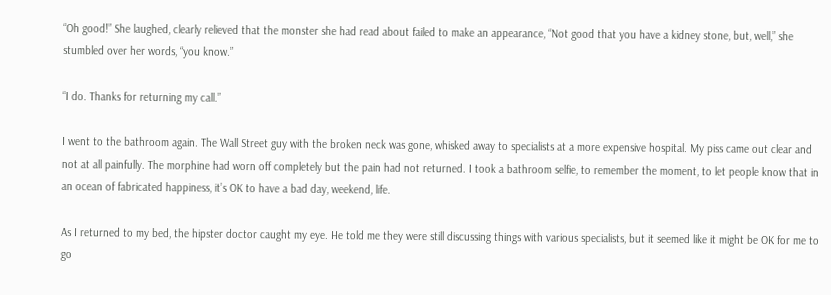“Oh good!” She laughed, clearly relieved that the monster she had read about failed to make an appearance, “Not good that you have a kidney stone, but, well,” she stumbled over her words, “you know.”

“I do. Thanks for returning my call.”

I went to the bathroom again. The Wall Street guy with the broken neck was gone, whisked away to specialists at a more expensive hospital. My piss came out clear and not at all painfully. The morphine had worn off completely but the pain had not returned. I took a bathroom selfie, to remember the moment, to let people know that in an ocean of fabricated happiness, it’s OK to have a bad day, weekend, life.

As I returned to my bed, the hipster doctor caught my eye. He told me they were still discussing things with various specialists, but it seemed like it might be OK for me to go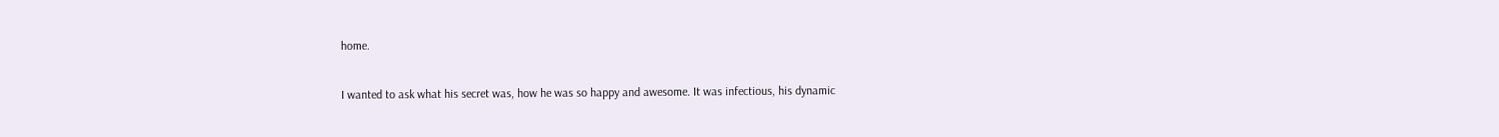home.

I wanted to ask what his secret was, how he was so happy and awesome. It was infectious, his dynamic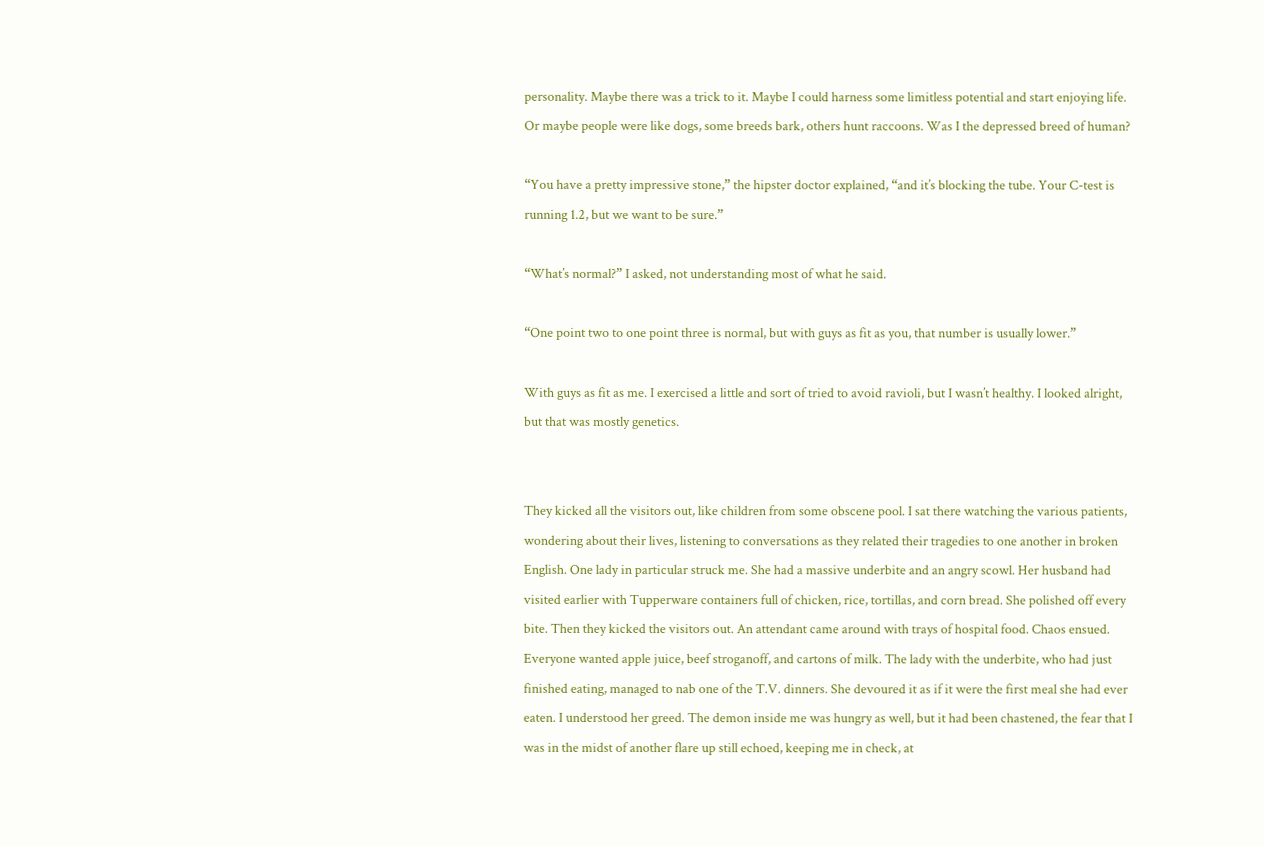personality. Maybe there was a trick to it. Maybe I could harness some limitless potential and start enjoying life. Or maybe people were like dogs, some breeds bark, others hunt raccoons. Was I the depressed breed of human?

“You have a pretty impressive stone,” the hipster doctor explained, “and it’s blocking the tube. Your C-test is running 1.2, but we want to be sure.”

“What’s normal?” I asked, not understanding most of what he said.

“One point two to one point three is normal, but with guys as fit as you, that number is usually lower.”

With guys as fit as me. I exercised a little and sort of tried to avoid ravioli, but I wasn’t healthy. I looked alright, but that was mostly genetics.


They kicked all the visitors out, like children from some obscene pool. I sat there watching the various patients, wondering about their lives, listening to conversations as they related their tragedies to one another in broken English. One lady in particular struck me. She had a massive underbite and an angry scowl. Her husband had visited earlier with Tupperware containers full of chicken, rice, tortillas, and corn bread. She polished off every bite. Then they kicked the visitors out. An attendant came around with trays of hospital food. Chaos ensued. Everyone wanted apple juice, beef stroganoff, and cartons of milk. The lady with the underbite, who had just finished eating, managed to nab one of the T.V. dinners. She devoured it as if it were the first meal she had ever eaten. I understood her greed. The demon inside me was hungry as well, but it had been chastened, the fear that I was in the midst of another flare up still echoed, keeping me in check, at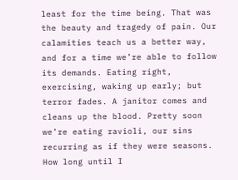least for the time being. That was the beauty and tragedy of pain. Our calamities teach us a better way, and for a time we’re able to follow its demands. Eating right, exercising, waking up early; but terror fades. A janitor comes and cleans up the blood. Pretty soon we’re eating ravioli, our sins recurring as if they were seasons. How long until I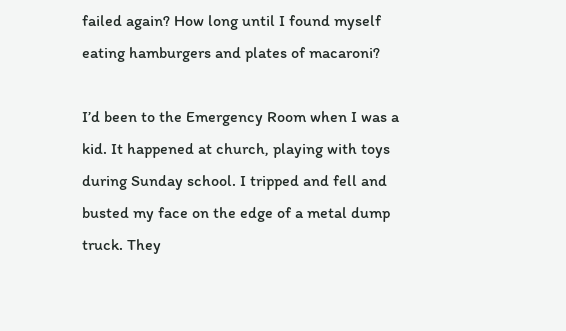failed again? How long until I found myself eating hamburgers and plates of macaroni?

I’d been to the Emergency Room when I was a kid. It happened at church, playing with toys during Sunday school. I tripped and fell and busted my face on the edge of a metal dump truck. They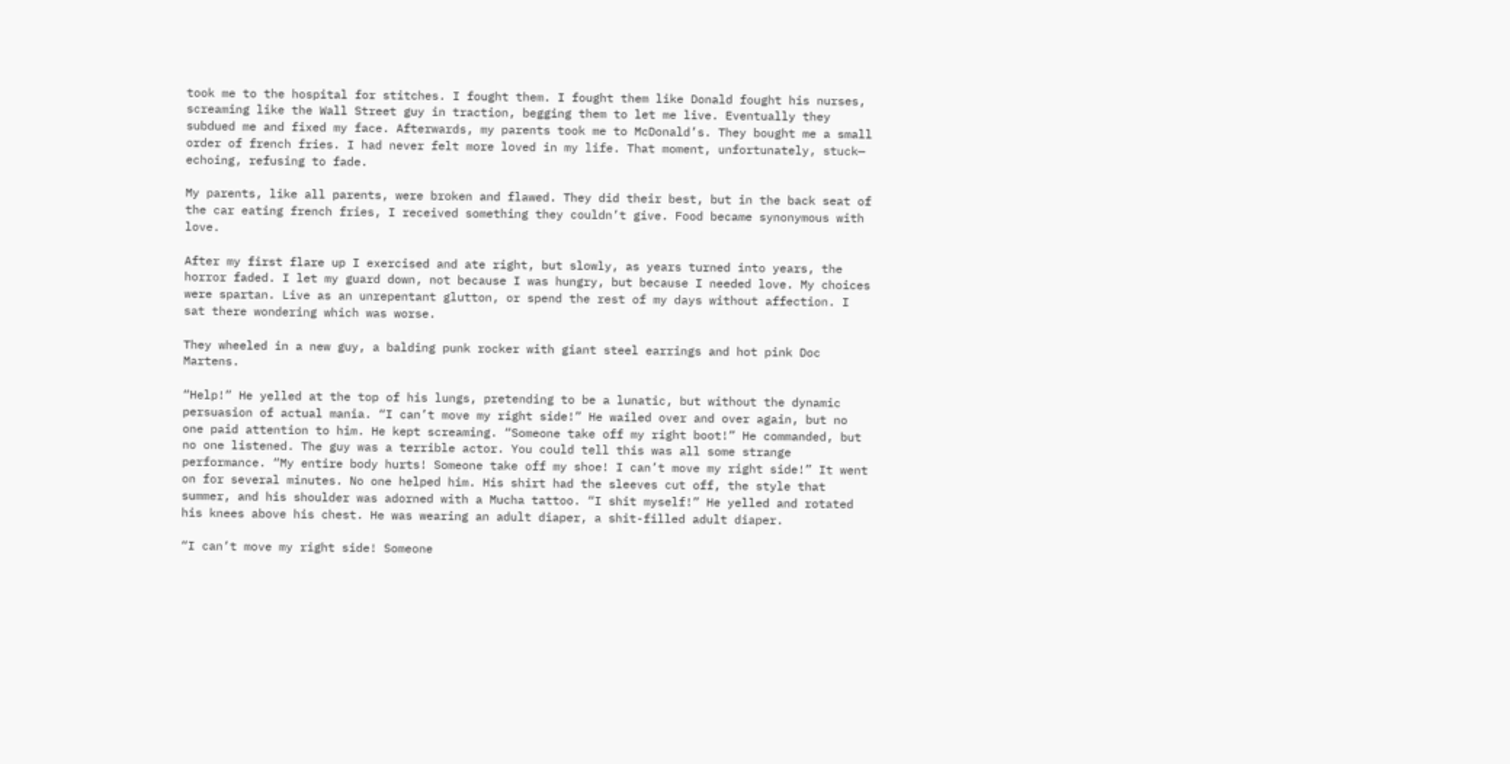took me to the hospital for stitches. I fought them. I fought them like Donald fought his nurses, screaming like the Wall Street guy in traction, begging them to let me live. Eventually they subdued me and fixed my face. Afterwards, my parents took me to McDonald’s. They bought me a small order of french fries. I had never felt more loved in my life. That moment, unfortunately, stuck— echoing, refusing to fade.

My parents, like all parents, were broken and flawed. They did their best, but in the back seat of the car eating french fries, I received something they couldn’t give. Food became synonymous with love.

After my first flare up I exercised and ate right, but slowly, as years turned into years, the horror faded. I let my guard down, not because I was hungry, but because I needed love. My choices were spartan. Live as an unrepentant glutton, or spend the rest of my days without affection. I sat there wondering which was worse.

They wheeled in a new guy, a balding punk rocker with giant steel earrings and hot pink Doc Martens.

“Help!” He yelled at the top of his lungs, pretending to be a lunatic, but without the dynamic persuasion of actual mania. “I can’t move my right side!” He wailed over and over again, but no one paid attention to him. He kept screaming. “Someone take off my right boot!” He commanded, but no one listened. The guy was a terrible actor. You could tell this was all some strange performance. “My entire body hurts! Someone take off my shoe! I can’t move my right side!” It went on for several minutes. No one helped him. His shirt had the sleeves cut off, the style that summer, and his shoulder was adorned with a Mucha tattoo. “I shit myself!” He yelled and rotated his knees above his chest. He was wearing an adult diaper, a shit-filled adult diaper.

“I can’t move my right side! Someone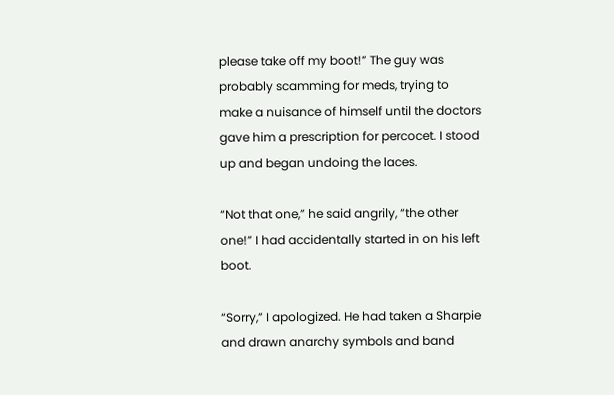please take off my boot!” The guy was probably scamming for meds, trying to make a nuisance of himself until the doctors gave him a prescription for percocet. I stood up and began undoing the laces.

“Not that one,” he said angrily, “the other one!” I had accidentally started in on his left boot.

“Sorry,” I apologized. He had taken a Sharpie and drawn anarchy symbols and band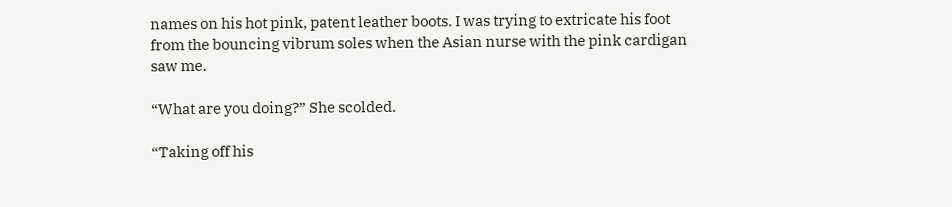names on his hot pink, patent leather boots. I was trying to extricate his foot from the bouncing vibrum soles when the Asian nurse with the pink cardigan saw me.

“What are you doing?” She scolded.

“Taking off his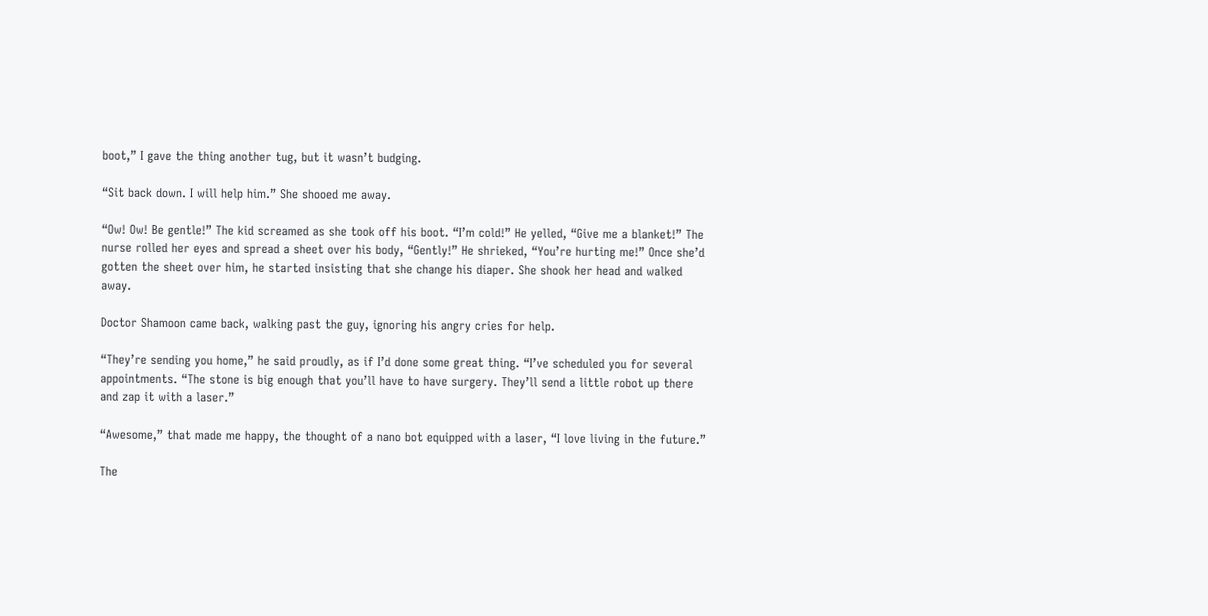boot,” I gave the thing another tug, but it wasn’t budging.

“Sit back down. I will help him.” She shooed me away.

“Ow! Ow! Be gentle!” The kid screamed as she took off his boot. “I’m cold!” He yelled, “Give me a blanket!” The nurse rolled her eyes and spread a sheet over his body, “Gently!” He shrieked, “You’re hurting me!” Once she’d gotten the sheet over him, he started insisting that she change his diaper. She shook her head and walked away.

Doctor Shamoon came back, walking past the guy, ignoring his angry cries for help.

“They’re sending you home,” he said proudly, as if I’d done some great thing. “I’ve scheduled you for several appointments. “The stone is big enough that you’ll have to have surgery. They’ll send a little robot up there and zap it with a laser.”

“Awesome,” that made me happy, the thought of a nano bot equipped with a laser, “I love living in the future.”

The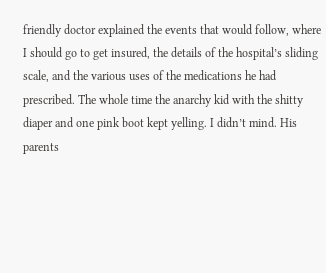friendly doctor explained the events that would follow, where I should go to get insured, the details of the hospital’s sliding scale, and the various uses of the medications he had prescribed. The whole time the anarchy kid with the shitty diaper and one pink boot kept yelling. I didn’t mind. His parents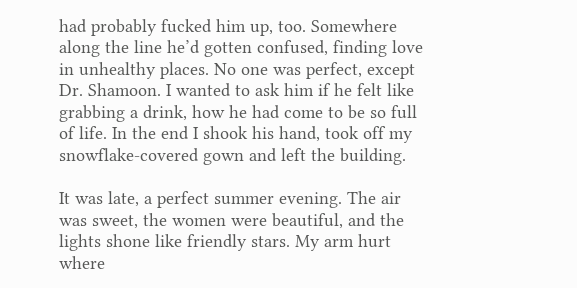had probably fucked him up, too. Somewhere along the line he’d gotten confused, finding love in unhealthy places. No one was perfect, except Dr. Shamoon. I wanted to ask him if he felt like grabbing a drink, how he had come to be so full of life. In the end I shook his hand, took off my snowflake-covered gown and left the building.

It was late, a perfect summer evening. The air was sweet, the women were beautiful, and the lights shone like friendly stars. My arm hurt where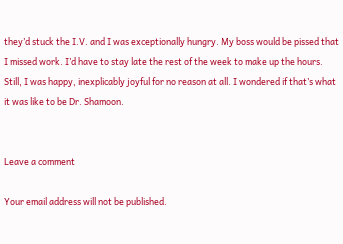they’d stuck the I.V. and I was exceptionally hungry. My boss would be pissed that I missed work. I’d have to stay late the rest of the week to make up the hours. Still, I was happy, inexplicably joyful for no reason at all. I wondered if that’s what it was like to be Dr. Shamoon.


Leave a comment

Your email address will not be published.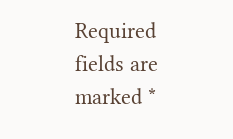Required fields are marked *